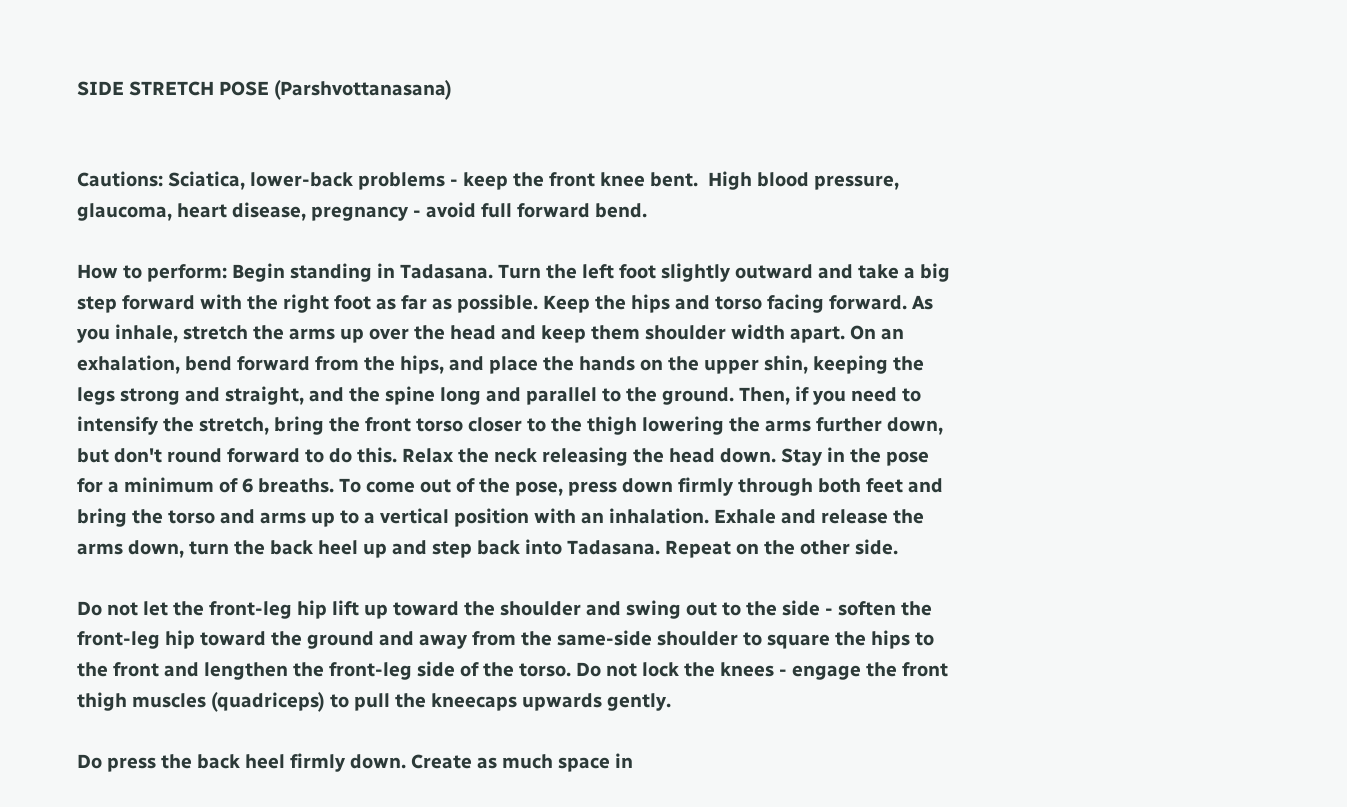SIDE STRETCH POSE (Parshvottanasana)


Cautions: Sciatica, lower-back problems - keep the front knee bent.  High blood pressure, glaucoma, heart disease, pregnancy - avoid full forward bend.

How to perform: Begin standing in Tadasana. Turn the left foot slightly outward and take a big step forward with the right foot as far as possible. Keep the hips and torso facing forward. As you inhale, stretch the arms up over the head and keep them shoulder width apart. On an exhalation, bend forward from the hips, and place the hands on the upper shin, keeping the legs strong and straight, and the spine long and parallel to the ground. Then, if you need to intensify the stretch, bring the front torso closer to the thigh lowering the arms further down, but don't round forward to do this. Relax the neck releasing the head down. Stay in the pose for a minimum of 6 breaths. To come out of the pose, press down firmly through both feet and bring the torso and arms up to a vertical position with an inhalation. Exhale and release the arms down, turn the back heel up and step back into Tadasana. Repeat on the other side.

Do not let the front-leg hip lift up toward the shoulder and swing out to the side - soften the front-leg hip toward the ground and away from the same-side shoulder to square the hips to the front and lengthen the front-leg side of the torso. Do not lock the knees - engage the front thigh muscles (quadriceps) to pull the kneecaps upwards gently.

Do press the back heel firmly down. Create as much space in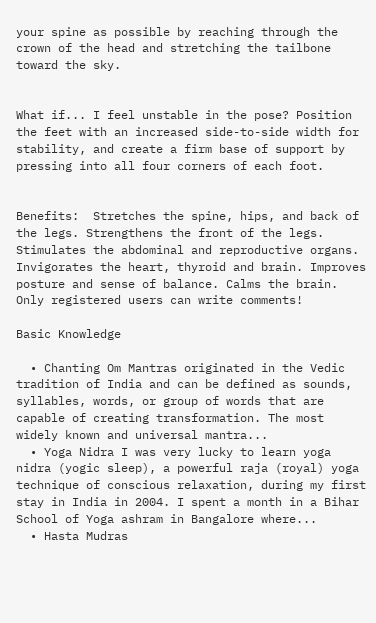your spine as possible by reaching through the crown of the head and stretching the tailbone toward the sky.


What if... I feel unstable in the pose? Position the feet with an increased side-to-side width for stability, and create a firm base of support by pressing into all four corners of each foot.


Benefits:  Stretches the spine, hips, and back of the legs. Strengthens the front of the legs. Stimulates the abdominal and reproductive organs. Invigorates the heart, thyroid and brain. Improves posture and sense of balance. Calms the brain.
Only registered users can write comments!

Basic Knowledge

  • Chanting Om Mantras originated in the Vedic tradition of India and can be defined as sounds, syllables, words, or group of words that are capable of creating transformation. The most widely known and universal mantra...
  • Yoga Nidra I was very lucky to learn yoga nidra (yogic sleep), a powerful raja (royal) yoga technique of conscious relaxation, during my first stay in India in 2004. I spent a month in a Bihar School of Yoga ashram in Bangalore where...
  • Hasta Mudras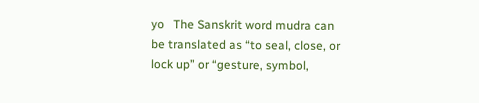yo   The Sanskrit word mudra can be translated as “to seal, close, or lock up” or “gesture, symbol,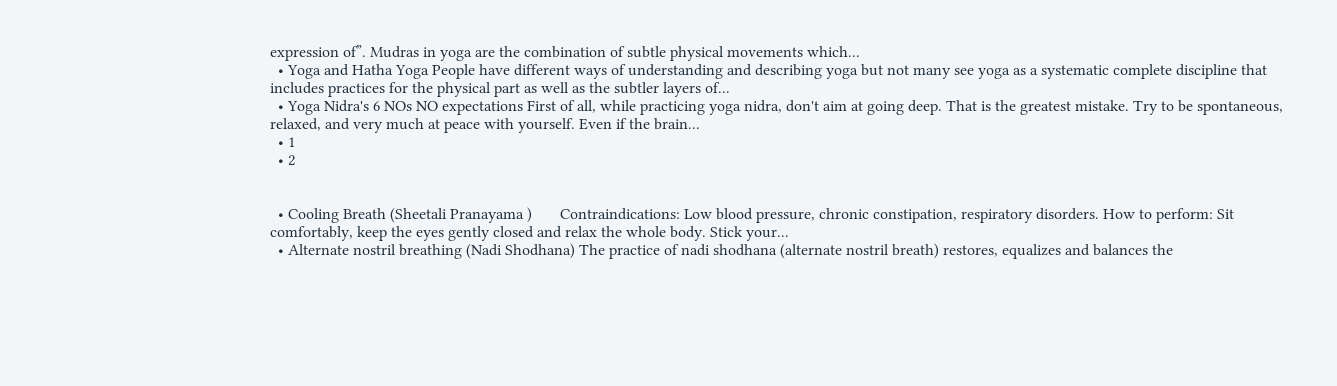expression of”. Mudras in yoga are the combination of subtle physical movements which...
  • Yoga and Hatha Yoga People have different ways of understanding and describing yoga but not many see yoga as a systematic complete discipline that includes practices for the physical part as well as the subtler layers of...
  • Yoga Nidra's 6 NOs NO expectations First of all, while practicing yoga nidra, don't aim at going deep. That is the greatest mistake. Try to be spontaneous, relaxed, and very much at peace with yourself. Even if the brain...
  • 1
  • 2


  • Cooling Breath (Sheetali Pranayama )       Contraindications: Low blood pressure, chronic constipation, respiratory disorders. How to perform: Sit comfortably, keep the eyes gently closed and relax the whole body. Stick your...
  • Alternate nostril breathing (Nadi Shodhana) The practice of nadi shodhana (alternate nostril breath) restores, equalizes and balances the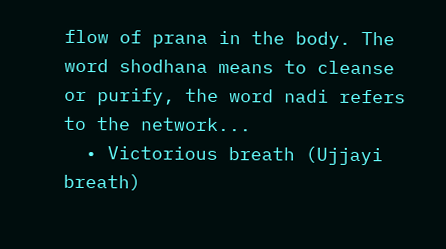flow of prana in the body. The word shodhana means to cleanse or purify, the word nadi refers to the network...
  • Victorious breath (Ujjayi breath)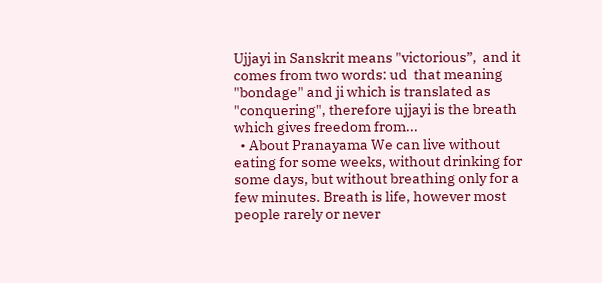Ujjayi in Sanskrit means "victorious”,  and it comes from two words: ud  that meaning "bondage" and ji which is translated as "conquering", therefore ujjayi is the breath which gives freedom from...
  • About Pranayama We can live without eating for some weeks, without drinking for some days, but without breathing only for a few minutes. Breath is life, however most people rarely or never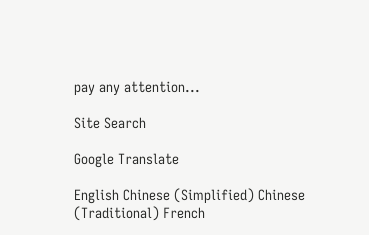pay any attention...

Site Search

Google Translate

English Chinese (Simplified) Chinese (Traditional) French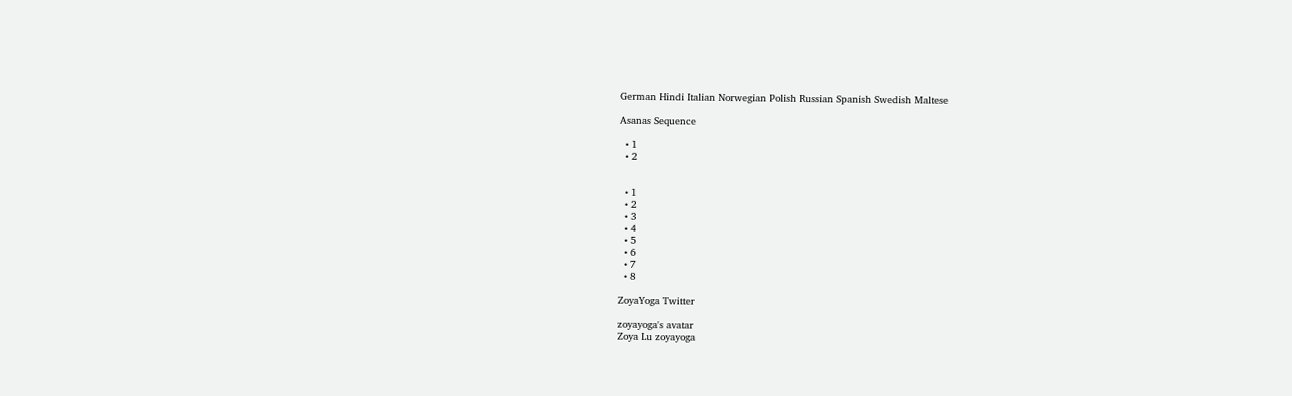German Hindi Italian Norwegian Polish Russian Spanish Swedish Maltese

Asanas Sequence

  • 1
  • 2


  • 1
  • 2
  • 3
  • 4
  • 5
  • 6
  • 7
  • 8

ZoyaYoga Twitter

zoyayoga's avatar
Zoya Lu zoyayoga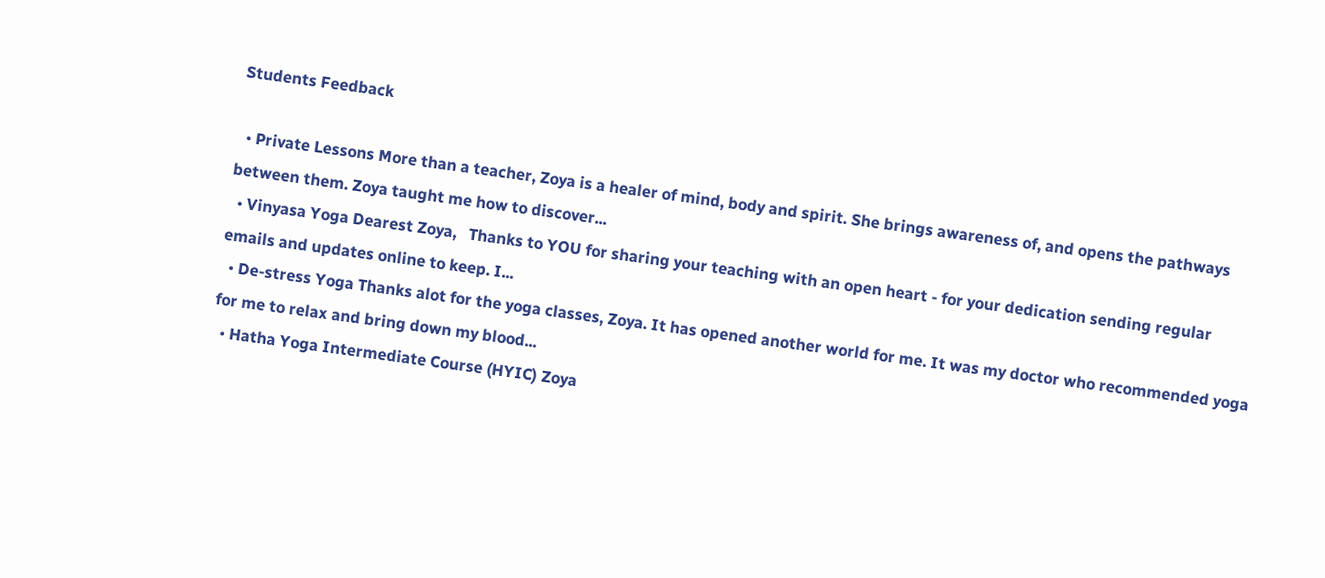Students Feedback

  • Private Lessons More than a teacher, Zoya is a healer of mind, body and spirit. She brings awareness of, and opens the pathways between them. Zoya taught me how to discover...
  • Vinyasa Yoga Dearest Zoya,   Thanks to YOU for sharing your teaching with an open heart - for your dedication sending regular emails and updates online to keep. I...
  • De-stress Yoga Thanks alot for the yoga classes, Zoya. It has opened another world for me. It was my doctor who recommended yoga for me to relax and bring down my blood...
  • Hatha Yoga Intermediate Course (HYIC) Zoya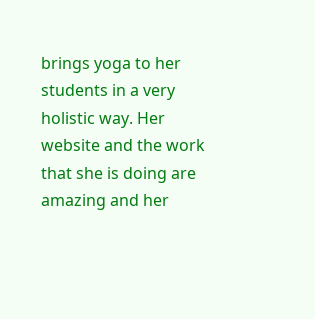brings yoga to her students in a very holistic way. Her website and the work that she is doing are amazing and her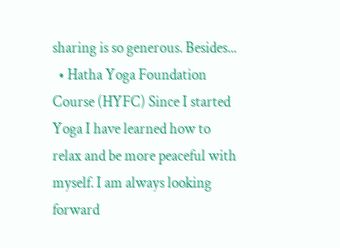sharing is so generous. Besides...
  • Hatha Yoga Foundation Course (HYFC) Since I started Yoga I have learned how to relax and be more peaceful with myself. I am always looking forward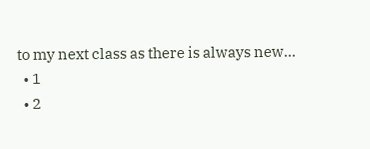to my next class as there is always new...
  • 1
  • 2